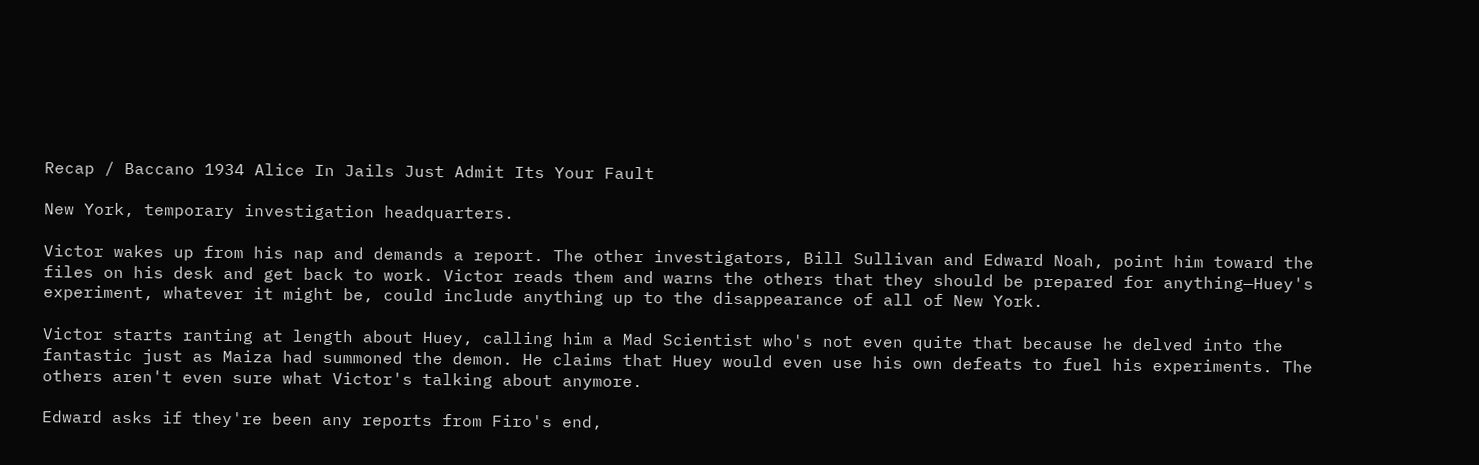Recap / Baccano 1934 Alice In Jails Just Admit Its Your Fault

New York, temporary investigation headquarters.

Victor wakes up from his nap and demands a report. The other investigators, Bill Sullivan and Edward Noah, point him toward the files on his desk and get back to work. Victor reads them and warns the others that they should be prepared for anything—Huey's experiment, whatever it might be, could include anything up to the disappearance of all of New York.

Victor starts ranting at length about Huey, calling him a Mad Scientist who's not even quite that because he delved into the fantastic just as Maiza had summoned the demon. He claims that Huey would even use his own defeats to fuel his experiments. The others aren't even sure what Victor's talking about anymore.

Edward asks if they're been any reports from Firo's end,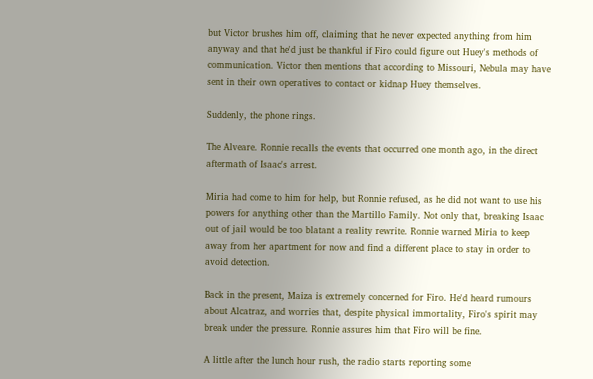but Victor brushes him off, claiming that he never expected anything from him anyway and that he'd just be thankful if Firo could figure out Huey's methods of communication. Victor then mentions that according to Missouri, Nebula may have sent in their own operatives to contact or kidnap Huey themselves.

Suddenly, the phone rings.

The Alveare. Ronnie recalls the events that occurred one month ago, in the direct aftermath of Isaac's arrest.

Miria had come to him for help, but Ronnie refused, as he did not want to use his powers for anything other than the Martillo Family. Not only that, breaking Isaac out of jail would be too blatant a reality rewrite. Ronnie warned Miria to keep away from her apartment for now and find a different place to stay in order to avoid detection.

Back in the present, Maiza is extremely concerned for Firo. He'd heard rumours about Alcatraz, and worries that, despite physical immortality, Firo's spirit may break under the pressure. Ronnie assures him that Firo will be fine.

A little after the lunch hour rush, the radio starts reporting some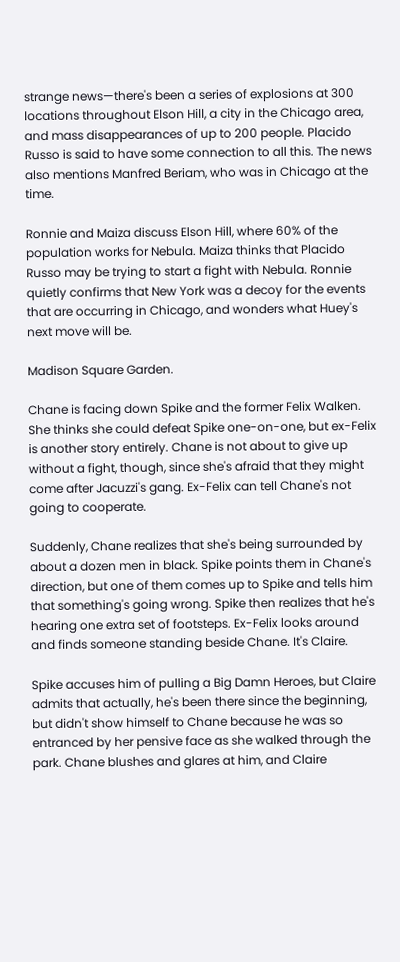strange news—there's been a series of explosions at 300 locations throughout Elson Hill, a city in the Chicago area, and mass disappearances of up to 200 people. Placido Russo is said to have some connection to all this. The news also mentions Manfred Beriam, who was in Chicago at the time.

Ronnie and Maiza discuss Elson Hill, where 60% of the population works for Nebula. Maiza thinks that Placido Russo may be trying to start a fight with Nebula. Ronnie quietly confirms that New York was a decoy for the events that are occurring in Chicago, and wonders what Huey's next move will be.

Madison Square Garden.

Chane is facing down Spike and the former Felix Walken. She thinks she could defeat Spike one-on-one, but ex-Felix is another story entirely. Chane is not about to give up without a fight, though, since she's afraid that they might come after Jacuzzi's gang. Ex-Felix can tell Chane's not going to cooperate.

Suddenly, Chane realizes that she's being surrounded by about a dozen men in black. Spike points them in Chane's direction, but one of them comes up to Spike and tells him that something's going wrong. Spike then realizes that he's hearing one extra set of footsteps. Ex-Felix looks around and finds someone standing beside Chane. It's Claire.

Spike accuses him of pulling a Big Damn Heroes, but Claire admits that actually, he's been there since the beginning, but didn't show himself to Chane because he was so entranced by her pensive face as she walked through the park. Chane blushes and glares at him, and Claire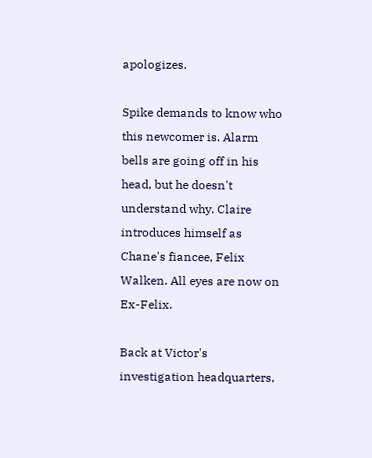apologizes.

Spike demands to know who this newcomer is. Alarm bells are going off in his head, but he doesn't understand why. Claire introduces himself as Chane's fiancee, Felix Walken. All eyes are now on Ex-Felix.

Back at Victor's investigation headquarters,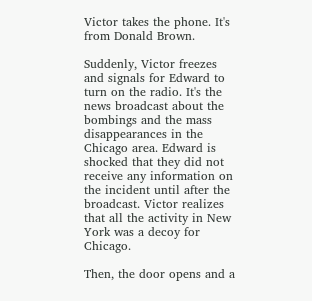Victor takes the phone. It's from Donald Brown.

Suddenly, Victor freezes and signals for Edward to turn on the radio. It's the news broadcast about the bombings and the mass disappearances in the Chicago area. Edward is shocked that they did not receive any information on the incident until after the broadcast. Victor realizes that all the activity in New York was a decoy for Chicago.

Then, the door opens and a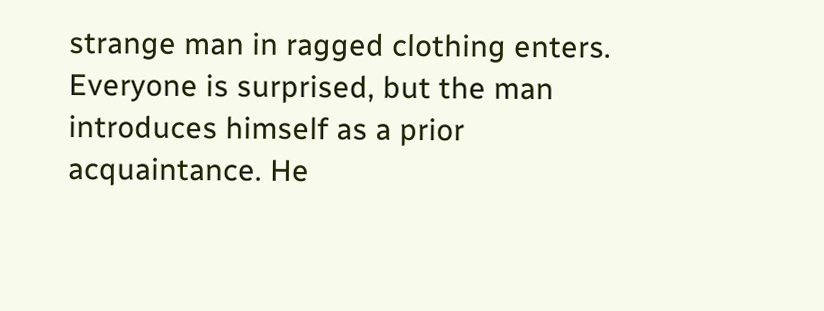strange man in ragged clothing enters. Everyone is surprised, but the man introduces himself as a prior acquaintance. He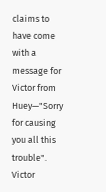claims to have come with a message for Victor from Huey—"Sorry for causing you all this trouble". Victor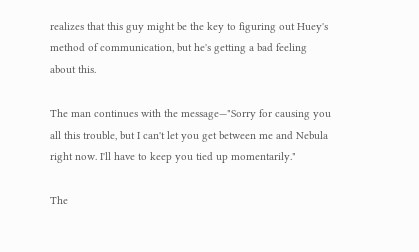realizes that this guy might be the key to figuring out Huey's method of communication, but he's getting a bad feeling about this.

The man continues with the message—"Sorry for causing you all this trouble, but I can't let you get between me and Nebula right now. I'll have to keep you tied up momentarily."

The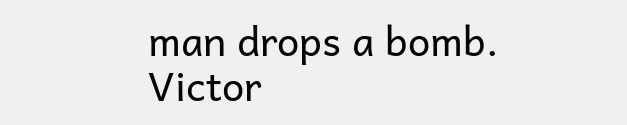man drops a bomb. Victor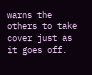warns the others to take cover just as it goes off.